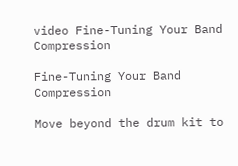video Fine-Tuning Your Band Compression

Fine-Tuning Your Band Compression

Move beyond the drum kit to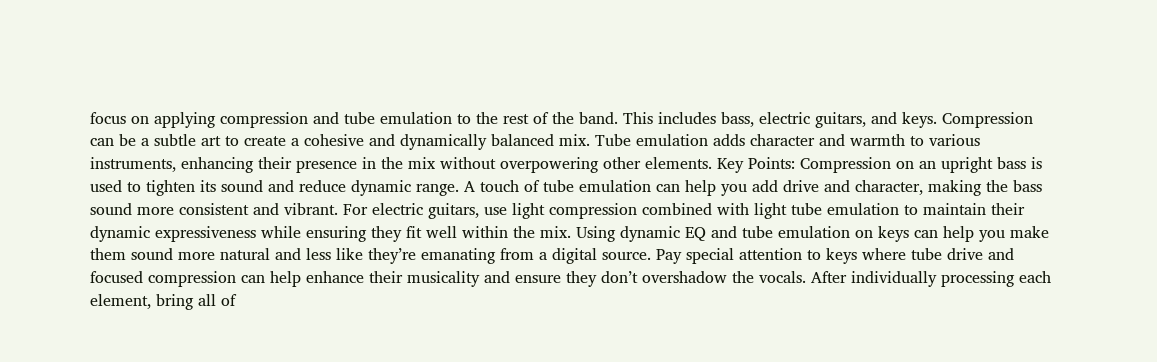focus on applying compression and tube emulation to the rest of the band. This includes bass, electric guitars, and keys. Compression can be a subtle art to create a cohesive and dynamically balanced mix. Tube emulation adds character and warmth to various instruments, enhancing their presence in the mix without overpowering other elements. Key Points: Compression on an upright bass is used to tighten its sound and reduce dynamic range. A touch of tube emulation can help you add drive and character, making the bass sound more consistent and vibrant. For electric guitars, use light compression combined with light tube emulation to maintain their dynamic expressiveness while ensuring they fit well within the mix. Using dynamic EQ and tube emulation on keys can help you make them sound more natural and less like they’re emanating from a digital source. Pay special attention to keys where tube drive and focused compression can help enhance their musicality and ensure they don’t overshadow the vocals. After individually processing each element, bring all of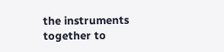the instruments together to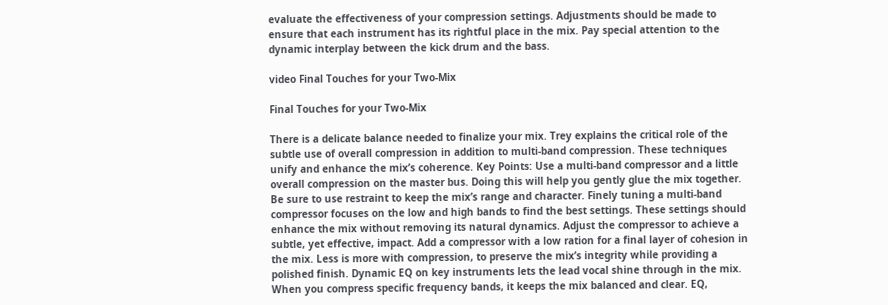evaluate the effectiveness of your compression settings. Adjustments should be made to ensure that each instrument has its rightful place in the mix. Pay special attention to the dynamic interplay between the kick drum and the bass.

video Final Touches for your Two-Mix

Final Touches for your Two-Mix

There is a delicate balance needed to finalize your mix. Trey explains the critical role of the subtle use of overall compression in addition to multi-band compression. These techniques unify and enhance the mix’s coherence. Key Points: Use a multi-band compressor and a little overall compression on the master bus. Doing this will help you gently glue the mix together. Be sure to use restraint to keep the mix’s range and character. Finely tuning a multi-band compressor focuses on the low and high bands to find the best settings. These settings should enhance the mix without removing its natural dynamics. Adjust the compressor to achieve a subtle, yet effective, impact. Add a compressor with a low ration for a final layer of cohesion in the mix. Less is more with compression, to preserve the mix’s integrity while providing a polished finish. Dynamic EQ on key instruments lets the lead vocal shine through in the mix. When you compress specific frequency bands, it keeps the mix balanced and clear. EQ,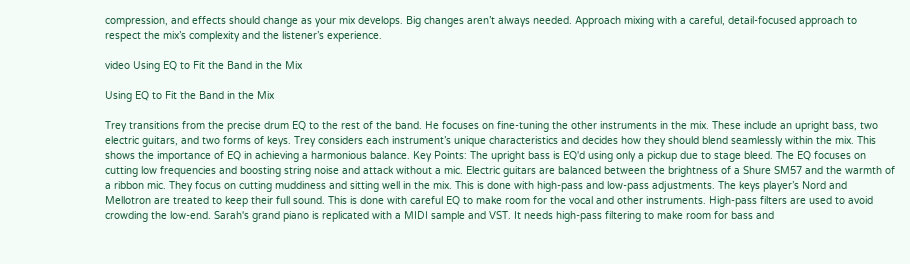compression, and effects should change as your mix develops. Big changes aren’t always needed. Approach mixing with a careful, detail-focused approach to respect the mix’s complexity and the listener’s experience.

video Using EQ to Fit the Band in the Mix

Using EQ to Fit the Band in the Mix

Trey transitions from the precise drum EQ to the rest of the band. He focuses on fine-tuning the other instruments in the mix. These include an upright bass, two electric guitars, and two forms of keys. Trey considers each instrument’s unique characteristics and decides how they should blend seamlessly within the mix. This shows the importance of EQ in achieving a harmonious balance. Key Points: The upright bass is EQ'd using only a pickup due to stage bleed. The EQ focuses on cutting low frequencies and boosting string noise and attack without a mic. Electric guitars are balanced between the brightness of a Shure SM57 and the warmth of a ribbon mic. They focus on cutting muddiness and sitting well in the mix. This is done with high-pass and low-pass adjustments. The keys player’s Nord and Mellotron are treated to keep their full sound. This is done with careful EQ to make room for the vocal and other instruments. High-pass filters are used to avoid crowding the low-end. Sarah's grand piano is replicated with a MIDI sample and VST. It needs high-pass filtering to make room for bass and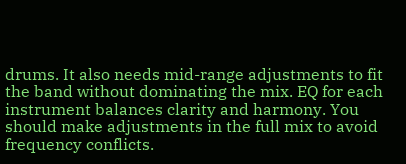drums. It also needs mid-range adjustments to fit the band without dominating the mix. EQ for each instrument balances clarity and harmony. You should make adjustments in the full mix to avoid frequency conflicts.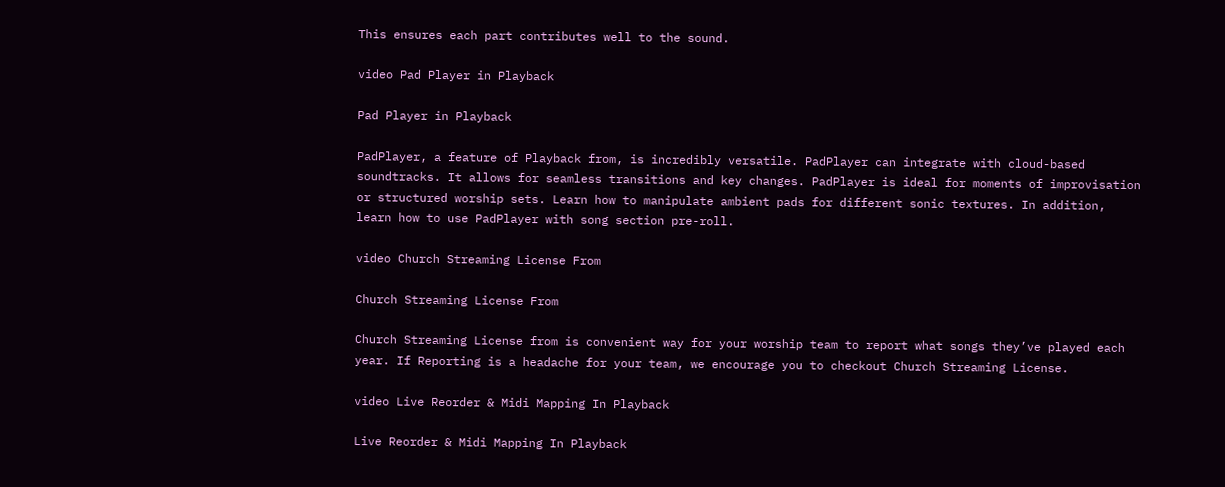This ensures each part contributes well to the sound.

video Pad Player in Playback

Pad Player in Playback

PadPlayer, a feature of Playback from, is incredibly versatile. PadPlayer can integrate with cloud-based soundtracks. It allows for seamless transitions and key changes. PadPlayer is ideal for moments of improvisation or structured worship sets. Learn how to manipulate ambient pads for different sonic textures. In addition, learn how to use PadPlayer with song section pre-roll.

video Church Streaming License From

Church Streaming License From

Church Streaming License from is convenient way for your worship team to report what songs they’ve played each year. If Reporting is a headache for your team, we encourage you to checkout Church Streaming License.

video Live Reorder & Midi Mapping In Playback

Live Reorder & Midi Mapping In Playback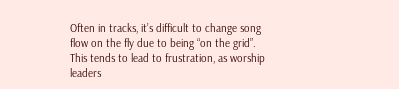Often in tracks, it’s difficult to change song flow on the fly due to being “on the grid”. This tends to lead to frustration, as worship leaders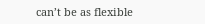can’t be as flexible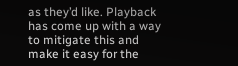as they’d like. Playback has come up with a way to mitigate this and make it easy for the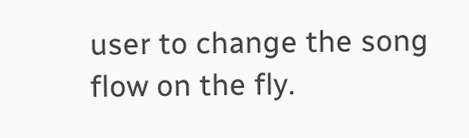user to change the song flow on the fly.